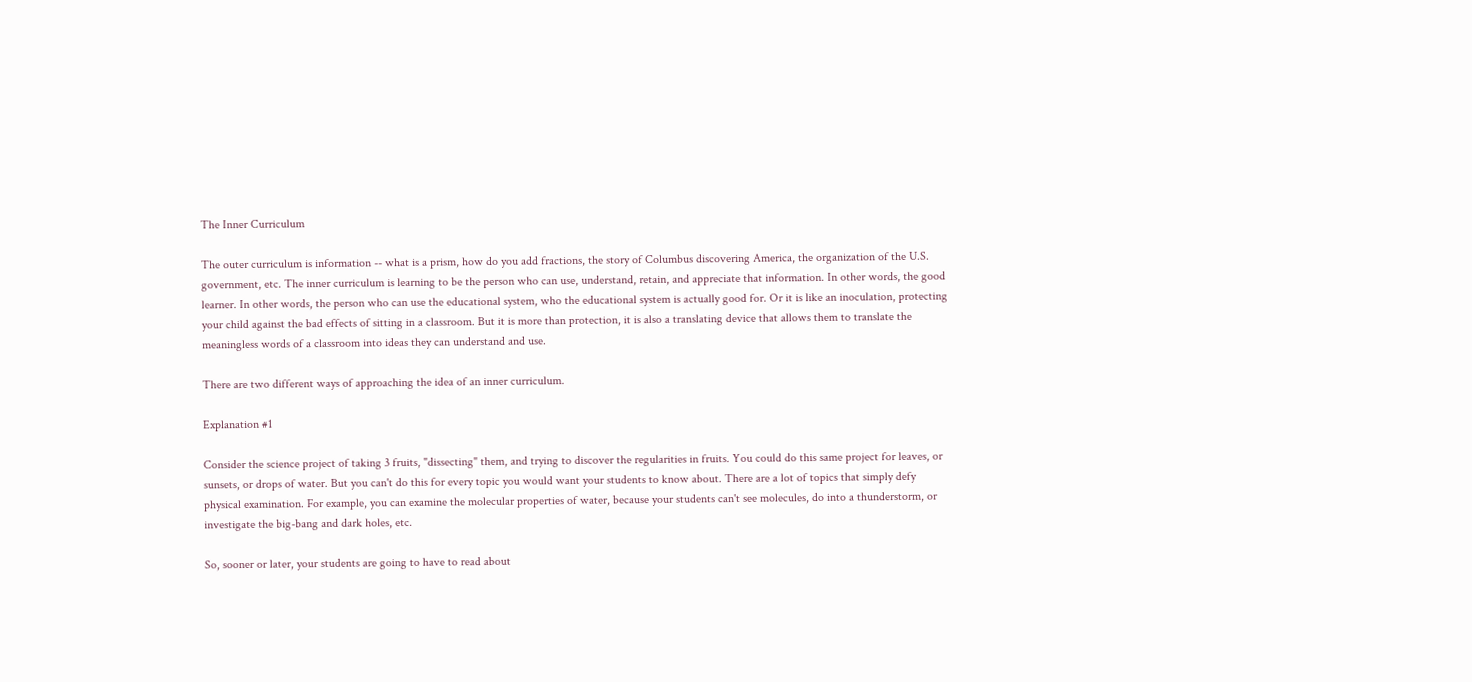The Inner Curriculum

The outer curriculum is information -- what is a prism, how do you add fractions, the story of Columbus discovering America, the organization of the U.S. government, etc. The inner curriculum is learning to be the person who can use, understand, retain, and appreciate that information. In other words, the good learner. In other words, the person who can use the educational system, who the educational system is actually good for. Or it is like an inoculation, protecting your child against the bad effects of sitting in a classroom. But it is more than protection, it is also a translating device that allows them to translate the meaningless words of a classroom into ideas they can understand and use.

There are two different ways of approaching the idea of an inner curriculum.

Explanation #1

Consider the science project of taking 3 fruits, "dissecting" them, and trying to discover the regularities in fruits. You could do this same project for leaves, or sunsets, or drops of water. But you can't do this for every topic you would want your students to know about. There are a lot of topics that simply defy physical examination. For example, you can examine the molecular properties of water, because your students can't see molecules, do into a thunderstorm, or investigate the big-bang and dark holes, etc.

So, sooner or later, your students are going to have to read about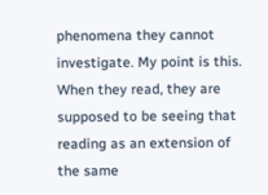phenomena they cannot investigate. My point is this. When they read, they are supposed to be seeing that reading as an extension of the same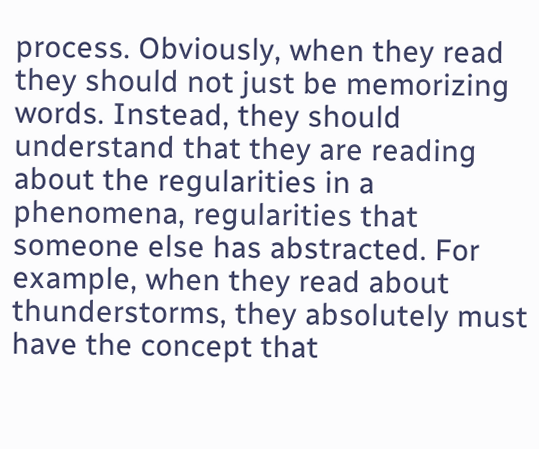process. Obviously, when they read they should not just be memorizing words. Instead, they should understand that they are reading about the regularities in a phenomena, regularities that someone else has abstracted. For example, when they read about thunderstorms, they absolutely must have the concept that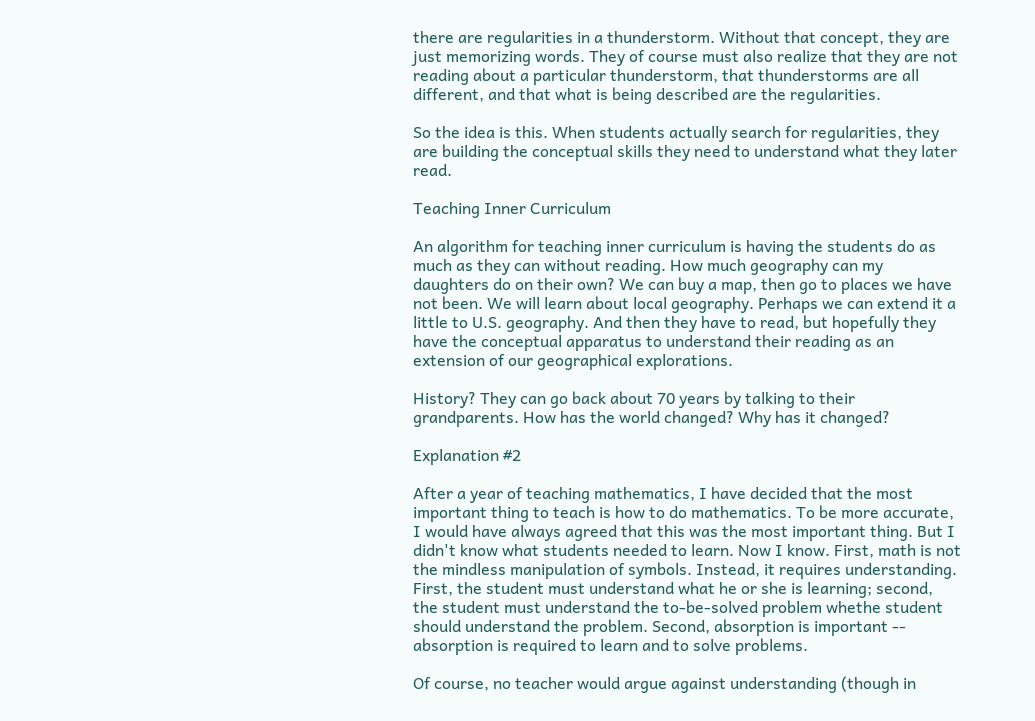there are regularities in a thunderstorm. Without that concept, they are just memorizing words. They of course must also realize that they are not reading about a particular thunderstorm, that thunderstorms are all different, and that what is being described are the regularities.

So the idea is this. When students actually search for regularities, they are building the conceptual skills they need to understand what they later read.

Teaching Inner Curriculum

An algorithm for teaching inner curriculum is having the students do as much as they can without reading. How much geography can my daughters do on their own? We can buy a map, then go to places we have not been. We will learn about local geography. Perhaps we can extend it a little to U.S. geography. And then they have to read, but hopefully they have the conceptual apparatus to understand their reading as an extension of our geographical explorations.

History? They can go back about 70 years by talking to their grandparents. How has the world changed? Why has it changed?

Explanation #2

After a year of teaching mathematics, I have decided that the most important thing to teach is how to do mathematics. To be more accurate, I would have always agreed that this was the most important thing. But I didn't know what students needed to learn. Now I know. First, math is not the mindless manipulation of symbols. Instead, it requires understanding. First, the student must understand what he or she is learning; second, the student must understand the to-be-solved problem whethe student should understand the problem. Second, absorption is important -- absorption is required to learn and to solve problems.

Of course, no teacher would argue against understanding (though in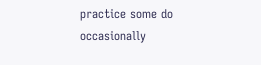practice some do occasionally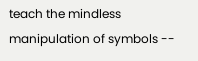teach the mindless manipulation of symbols --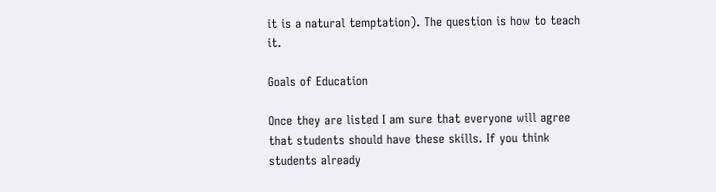it is a natural temptation). The question is how to teach it.

Goals of Education

Once they are listed I am sure that everyone will agree that students should have these skills. If you think students already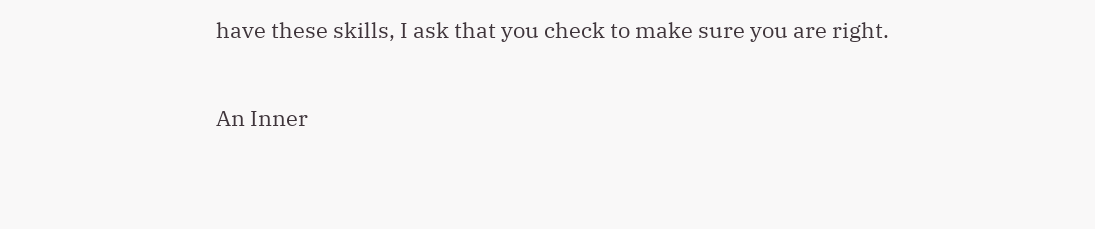have these skills, I ask that you check to make sure you are right.

An Inner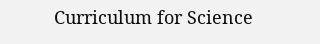Curriculum for Science